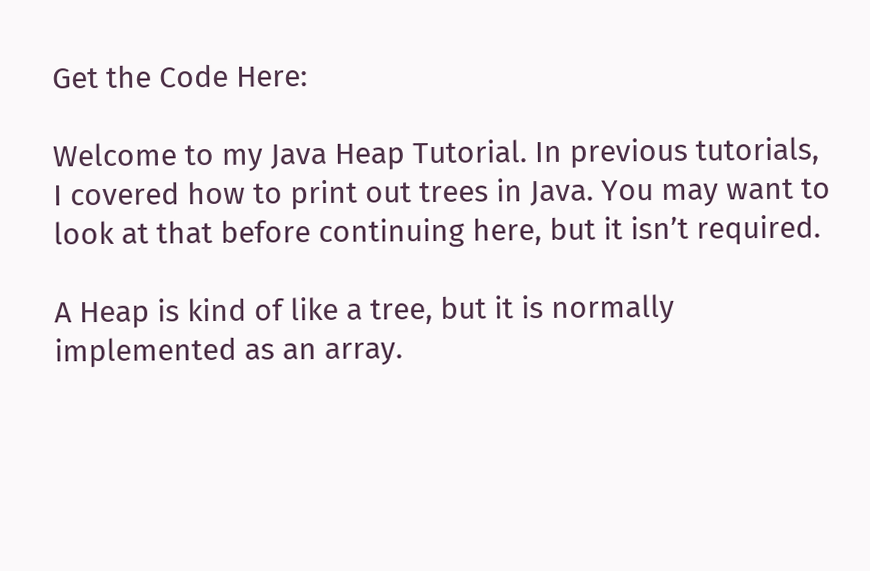Get the Code Here:

Welcome to my Java Heap Tutorial. In previous tutorials, I covered how to print out trees in Java. You may want to look at that before continuing here, but it isn’t required.

A Heap is kind of like a tree, but it is normally implemented as an array.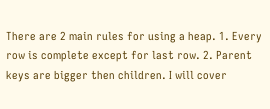There are 2 main rules for using a heap. 1. Every row is complete except for last row. 2. Parent keys are bigger then children. I will cover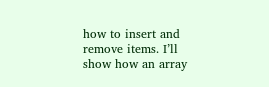how to insert and remove items. I’ll show how an array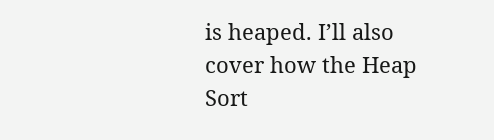is heaped. I’ll also cover how the Heap Sort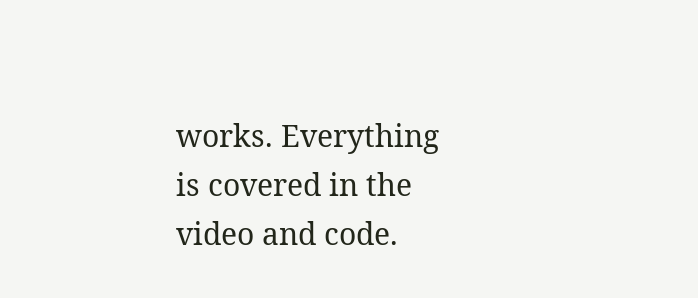works. Everything is covered in the video and code.